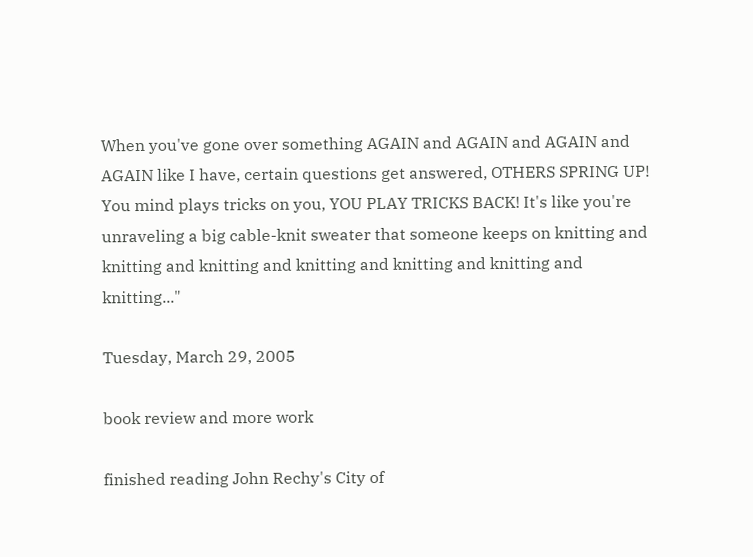When you've gone over something AGAIN and AGAIN and AGAIN and AGAIN like I have, certain questions get answered, OTHERS SPRING UP! You mind plays tricks on you, YOU PLAY TRICKS BACK! It's like you're unraveling a big cable-knit sweater that someone keeps on knitting and knitting and knitting and knitting and knitting and knitting and knitting..."

Tuesday, March 29, 2005

book review and more work

finished reading John Rechy's City of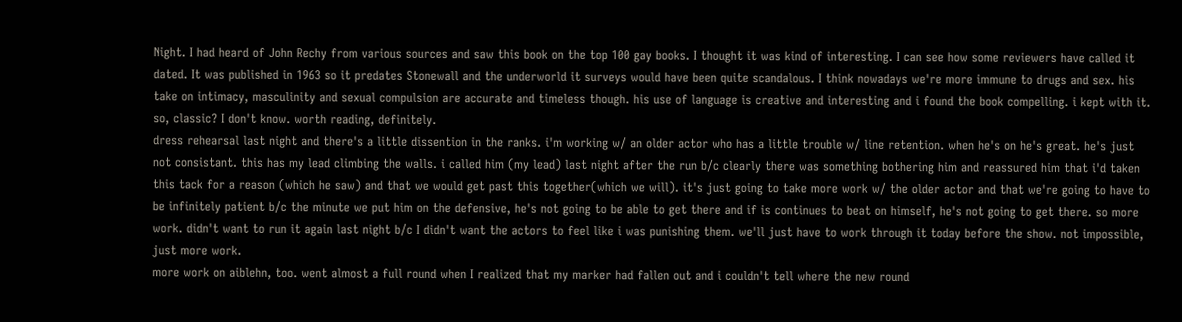Night. I had heard of John Rechy from various sources and saw this book on the top 100 gay books. I thought it was kind of interesting. I can see how some reviewers have called it dated. It was published in 1963 so it predates Stonewall and the underworld it surveys would have been quite scandalous. I think nowadays we're more immune to drugs and sex. his take on intimacy, masculinity and sexual compulsion are accurate and timeless though. his use of language is creative and interesting and i found the book compelling. i kept with it. so, classic? I don't know. worth reading, definitely.
dress rehearsal last night and there's a little dissention in the ranks. i'm working w/ an older actor who has a little trouble w/ line retention. when he's on he's great. he's just not consistant. this has my lead climbing the walls. i called him (my lead) last night after the run b/c clearly there was something bothering him and reassured him that i'd taken this tack for a reason (which he saw) and that we would get past this together(which we will). it's just going to take more work w/ the older actor and that we're going to have to be infinitely patient b/c the minute we put him on the defensive, he's not going to be able to get there and if is continues to beat on himself, he's not going to get there. so more work. didn't want to run it again last night b/c I didn't want the actors to feel like i was punishing them. we'll just have to work through it today before the show. not impossible, just more work.
more work on aiblehn, too. went almost a full round when I realized that my marker had fallen out and i couldn't tell where the new round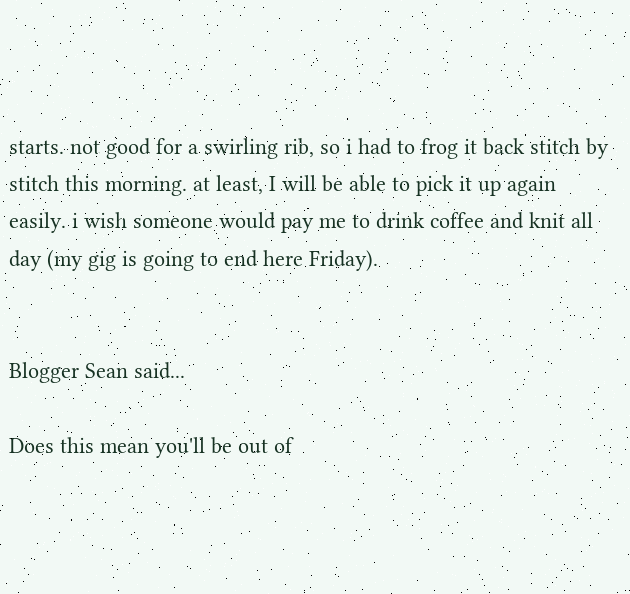starts. not good for a swirling rib, so i had to frog it back stitch by stitch this morning. at least, I will be able to pick it up again easily. i wish someone would pay me to drink coffee and knit all day (my gig is going to end here Friday).


Blogger Sean said...

Does this mean you'll be out of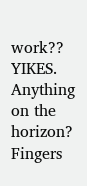work?? YIKES. Anything on the horizon? Fingers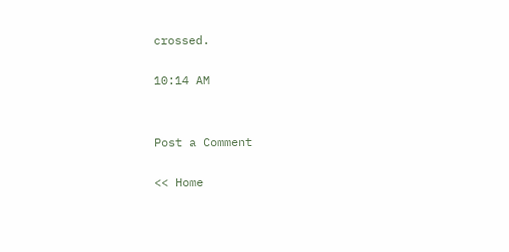crossed.

10:14 AM


Post a Comment

<< Home